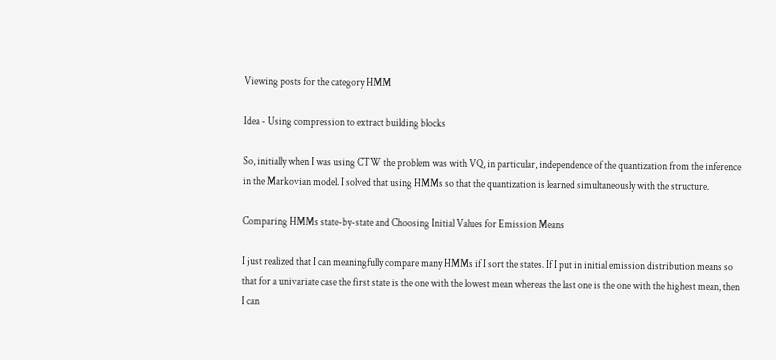Viewing posts for the category HMM

Idea - Using compression to extract building blocks

So, initially when I was using CTW the problem was with VQ, in particular, independence of the quantization from the inference in the Markovian model. I solved that using HMMs so that the quantization is learned simultaneously with the structure.

Comparing HMMs state-by-state and Choosing Initial Values for Emission Means

I just realized that I can meaningfully compare many HMMs if I sort the states. If I put in initial emission distribution means so that for a univariate case the first state is the one with the lowest mean whereas the last one is the one with the highest mean, then I can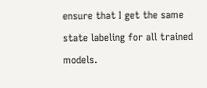ensure that I get the same state labeling for all trained models.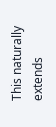This naturally extends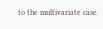to the multivariate case.